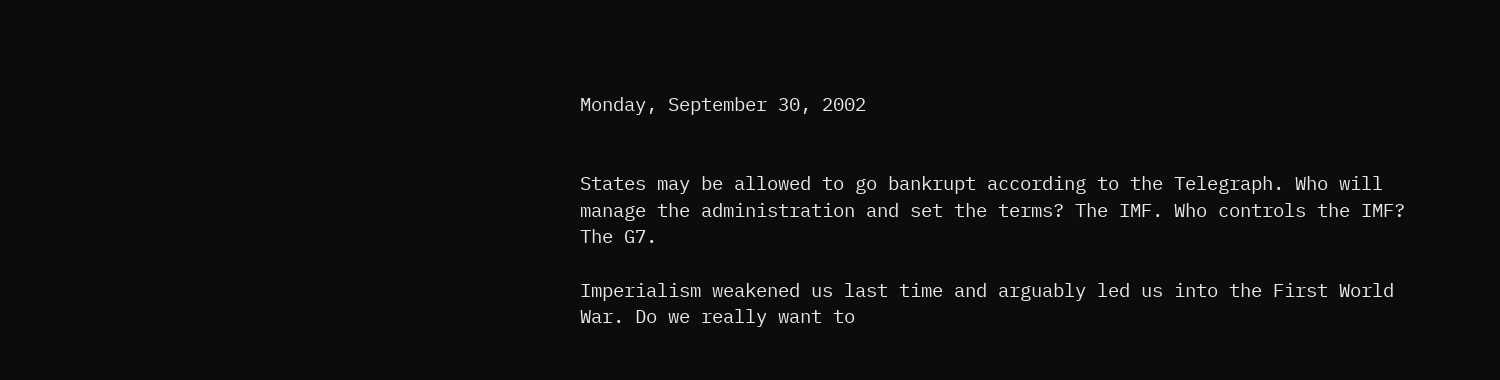Monday, September 30, 2002


States may be allowed to go bankrupt according to the Telegraph. Who will manage the administration and set the terms? The IMF. Who controls the IMF? The G7.

Imperialism weakened us last time and arguably led us into the First World War. Do we really want to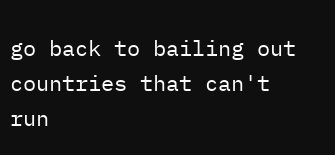go back to bailing out countries that can't run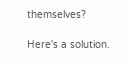themselves?

Here's a solution.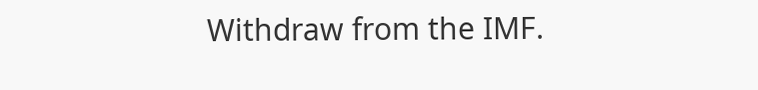Withdraw from the IMF.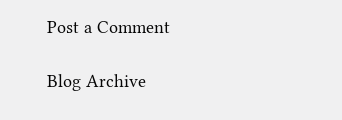Post a Comment

Blog Archive